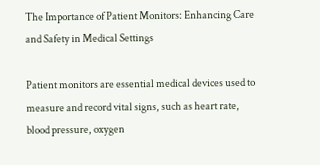The Importance of Patient Monitors: Enhancing Care and Safety in Medical Settings

Patient monitors are essential medical devices used to measure and record vital signs, such as heart rate, blood pressure, oxygen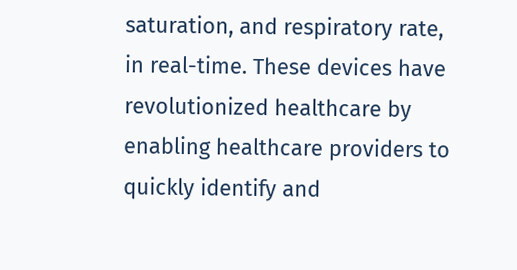saturation, and respiratory rate, in real-time. These devices have revolutionized healthcare by enabling healthcare providers to quickly identify and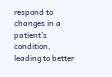respond to changes in a patient’s condition, leading to better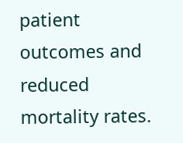patient outcomes and reduced mortality rates.